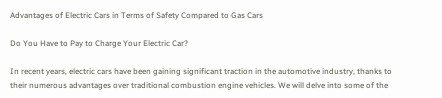Advantages of Electric Cars in Terms of Safety Compared to Gas Cars

Do You Have to Pay to Charge Your Electric Car?

In recent years, electric cars have been gaining significant traction in the automotive industry, thanks to their numerous advantages over traditional combustion engine vehicles. We will delve into some of the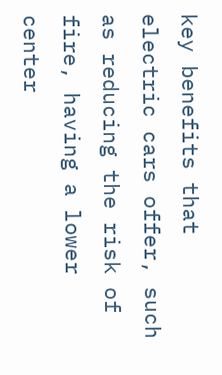key benefits that electric cars offer, such as reducing the risk of fire, having a lower center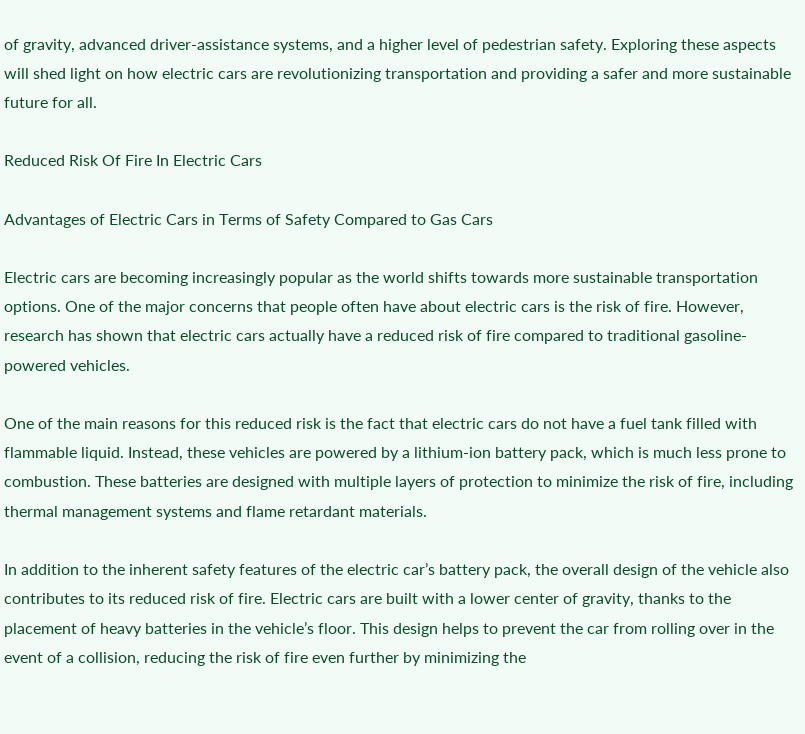of gravity, advanced driver-assistance systems, and a higher level of pedestrian safety. Exploring these aspects will shed light on how electric cars are revolutionizing transportation and providing a safer and more sustainable future for all.

Reduced Risk Of Fire In Electric Cars

Advantages of Electric Cars in Terms of Safety Compared to Gas Cars

Electric cars are becoming increasingly popular as the world shifts towards more sustainable transportation options. One of the major concerns that people often have about electric cars is the risk of fire. However, research has shown that electric cars actually have a reduced risk of fire compared to traditional gasoline-powered vehicles.

One of the main reasons for this reduced risk is the fact that electric cars do not have a fuel tank filled with flammable liquid. Instead, these vehicles are powered by a lithium-ion battery pack, which is much less prone to combustion. These batteries are designed with multiple layers of protection to minimize the risk of fire, including thermal management systems and flame retardant materials.

In addition to the inherent safety features of the electric car’s battery pack, the overall design of the vehicle also contributes to its reduced risk of fire. Electric cars are built with a lower center of gravity, thanks to the placement of heavy batteries in the vehicle’s floor. This design helps to prevent the car from rolling over in the event of a collision, reducing the risk of fire even further by minimizing the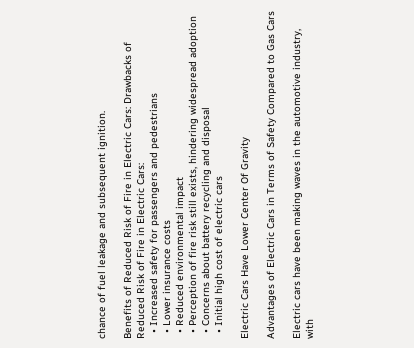chance of fuel leakage and subsequent ignition.

Benefits of Reduced Risk of Fire in Electric Cars: Drawbacks of Reduced Risk of Fire in Electric Cars:
  • Increased safety for passengers and pedestrians
  • Lower insurance costs
  • Reduced environmental impact
  • Perception of fire risk still exists, hindering widespread adoption
  • Concerns about battery recycling and disposal
  • Initial high cost of electric cars

Electric Cars Have Lower Center Of Gravity

Advantages of Electric Cars in Terms of Safety Compared to Gas Cars

Electric cars have been making waves in the automotive industry, with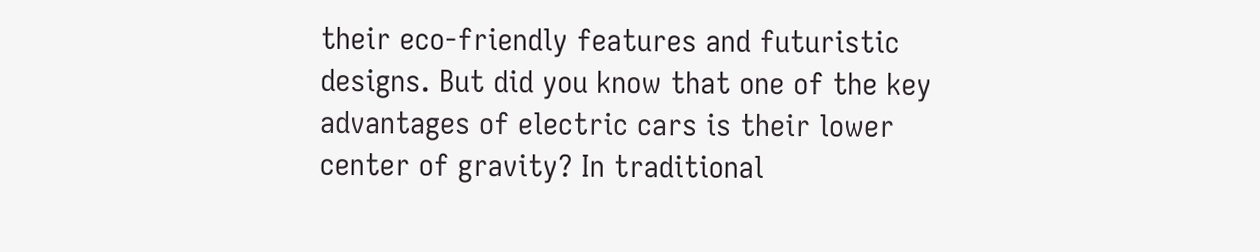their eco-friendly features and futuristic designs. But did you know that one of the key advantages of electric cars is their lower center of gravity? In traditional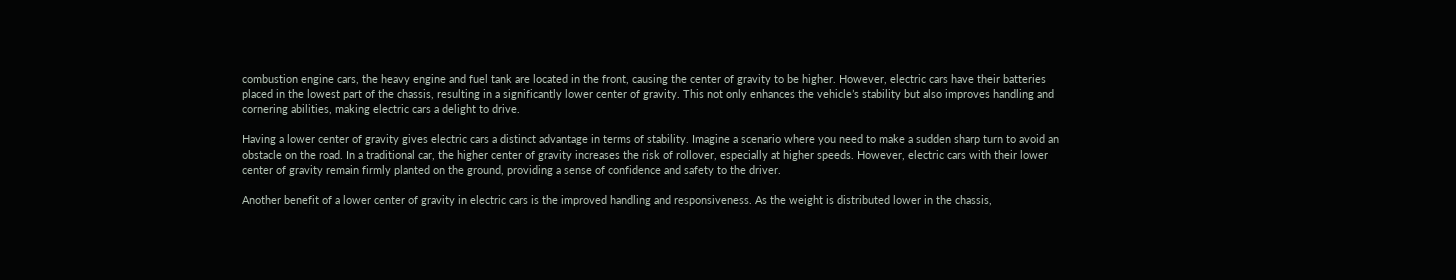combustion engine cars, the heavy engine and fuel tank are located in the front, causing the center of gravity to be higher. However, electric cars have their batteries placed in the lowest part of the chassis, resulting in a significantly lower center of gravity. This not only enhances the vehicle’s stability but also improves handling and cornering abilities, making electric cars a delight to drive.

Having a lower center of gravity gives electric cars a distinct advantage in terms of stability. Imagine a scenario where you need to make a sudden sharp turn to avoid an obstacle on the road. In a traditional car, the higher center of gravity increases the risk of rollover, especially at higher speeds. However, electric cars with their lower center of gravity remain firmly planted on the ground, providing a sense of confidence and safety to the driver.

Another benefit of a lower center of gravity in electric cars is the improved handling and responsiveness. As the weight is distributed lower in the chassis,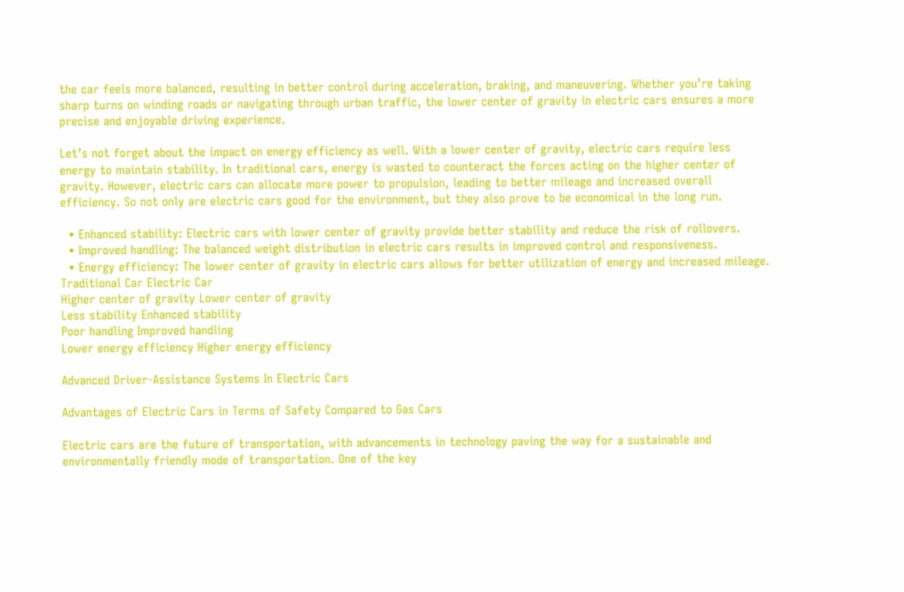the car feels more balanced, resulting in better control during acceleration, braking, and maneuvering. Whether you’re taking sharp turns on winding roads or navigating through urban traffic, the lower center of gravity in electric cars ensures a more precise and enjoyable driving experience.

Let’s not forget about the impact on energy efficiency as well. With a lower center of gravity, electric cars require less energy to maintain stability. In traditional cars, energy is wasted to counteract the forces acting on the higher center of gravity. However, electric cars can allocate more power to propulsion, leading to better mileage and increased overall efficiency. So not only are electric cars good for the environment, but they also prove to be economical in the long run.

  • Enhanced stability: Electric cars with lower center of gravity provide better stability and reduce the risk of rollovers.
  • Improved handling: The balanced weight distribution in electric cars results in improved control and responsiveness.
  • Energy efficiency: The lower center of gravity in electric cars allows for better utilization of energy and increased mileage.
Traditional Car Electric Car
Higher center of gravity Lower center of gravity
Less stability Enhanced stability
Poor handling Improved handling
Lower energy efficiency Higher energy efficiency

Advanced Driver-Assistance Systems In Electric Cars

Advantages of Electric Cars in Terms of Safety Compared to Gas Cars

Electric cars are the future of transportation, with advancements in technology paving the way for a sustainable and environmentally friendly mode of transportation. One of the key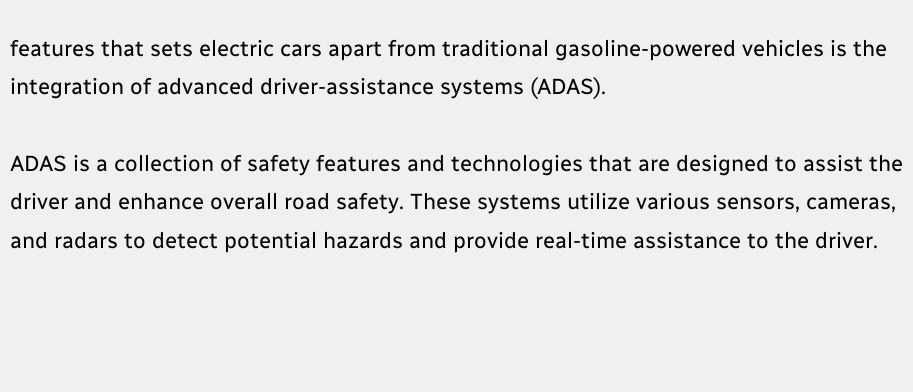features that sets electric cars apart from traditional gasoline-powered vehicles is the integration of advanced driver-assistance systems (ADAS).

ADAS is a collection of safety features and technologies that are designed to assist the driver and enhance overall road safety. These systems utilize various sensors, cameras, and radars to detect potential hazards and provide real-time assistance to the driver.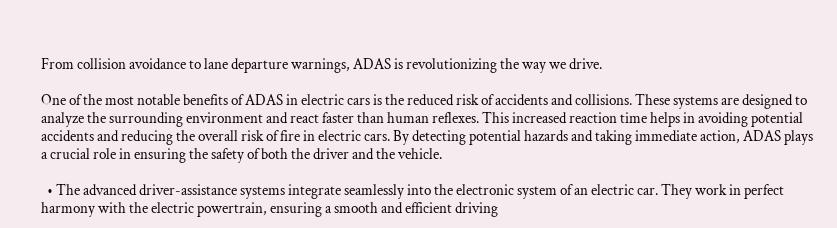From collision avoidance to lane departure warnings, ADAS is revolutionizing the way we drive.

One of the most notable benefits of ADAS in electric cars is the reduced risk of accidents and collisions. These systems are designed to analyze the surrounding environment and react faster than human reflexes. This increased reaction time helps in avoiding potential accidents and reducing the overall risk of fire in electric cars. By detecting potential hazards and taking immediate action, ADAS plays a crucial role in ensuring the safety of both the driver and the vehicle.

  • The advanced driver-assistance systems integrate seamlessly into the electronic system of an electric car. They work in perfect harmony with the electric powertrain, ensuring a smooth and efficient driving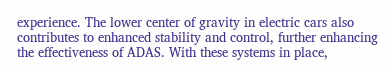experience. The lower center of gravity in electric cars also contributes to enhanced stability and control, further enhancing the effectiveness of ADAS. With these systems in place,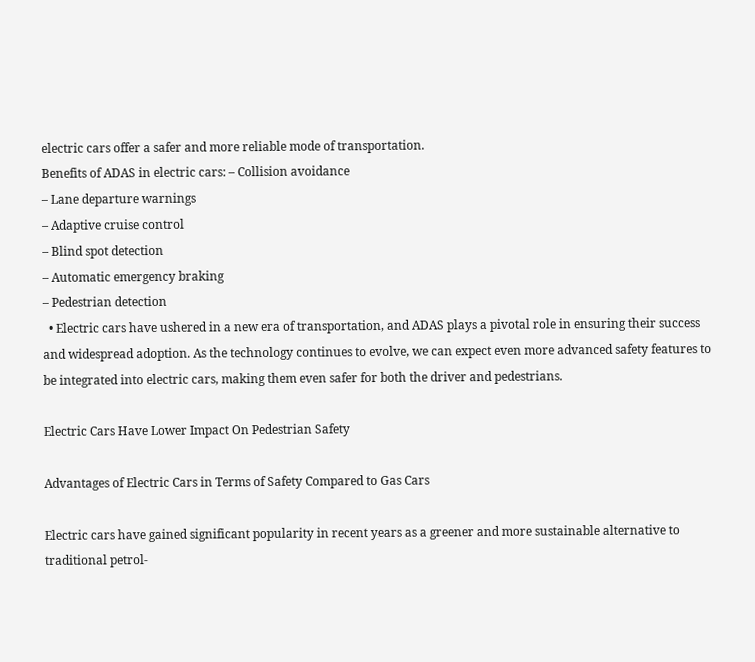electric cars offer a safer and more reliable mode of transportation.
Benefits of ADAS in electric cars: – Collision avoidance
– Lane departure warnings
– Adaptive cruise control
– Blind spot detection
– Automatic emergency braking
– Pedestrian detection
  • Electric cars have ushered in a new era of transportation, and ADAS plays a pivotal role in ensuring their success and widespread adoption. As the technology continues to evolve, we can expect even more advanced safety features to be integrated into electric cars, making them even safer for both the driver and pedestrians.

Electric Cars Have Lower Impact On Pedestrian Safety

Advantages of Electric Cars in Terms of Safety Compared to Gas Cars

Electric cars have gained significant popularity in recent years as a greener and more sustainable alternative to traditional petrol-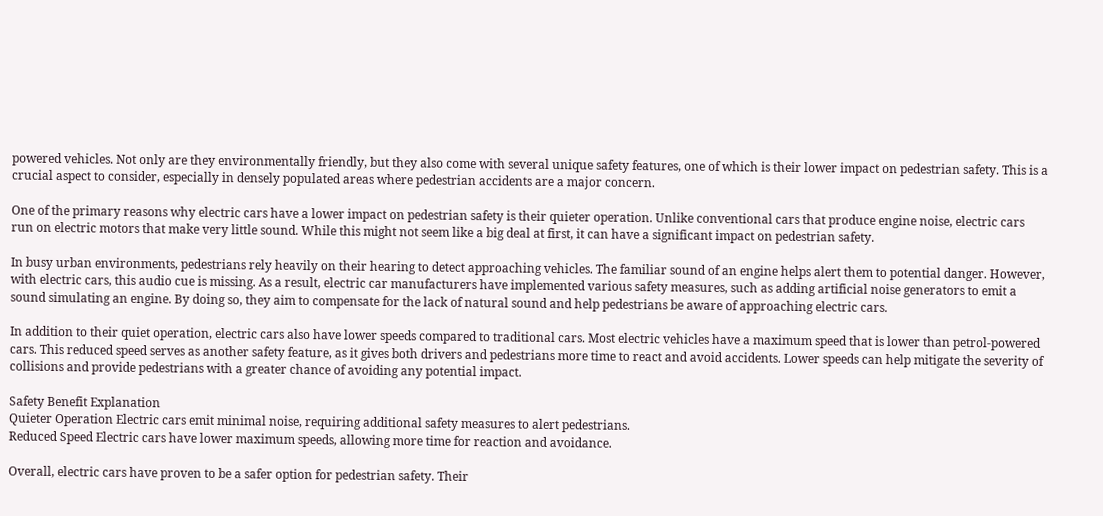powered vehicles. Not only are they environmentally friendly, but they also come with several unique safety features, one of which is their lower impact on pedestrian safety. This is a crucial aspect to consider, especially in densely populated areas where pedestrian accidents are a major concern.

One of the primary reasons why electric cars have a lower impact on pedestrian safety is their quieter operation. Unlike conventional cars that produce engine noise, electric cars run on electric motors that make very little sound. While this might not seem like a big deal at first, it can have a significant impact on pedestrian safety.

In busy urban environments, pedestrians rely heavily on their hearing to detect approaching vehicles. The familiar sound of an engine helps alert them to potential danger. However, with electric cars, this audio cue is missing. As a result, electric car manufacturers have implemented various safety measures, such as adding artificial noise generators to emit a sound simulating an engine. By doing so, they aim to compensate for the lack of natural sound and help pedestrians be aware of approaching electric cars.

In addition to their quiet operation, electric cars also have lower speeds compared to traditional cars. Most electric vehicles have a maximum speed that is lower than petrol-powered cars. This reduced speed serves as another safety feature, as it gives both drivers and pedestrians more time to react and avoid accidents. Lower speeds can help mitigate the severity of collisions and provide pedestrians with a greater chance of avoiding any potential impact.

Safety Benefit Explanation
Quieter Operation Electric cars emit minimal noise, requiring additional safety measures to alert pedestrians.
Reduced Speed Electric cars have lower maximum speeds, allowing more time for reaction and avoidance.

Overall, electric cars have proven to be a safer option for pedestrian safety. Their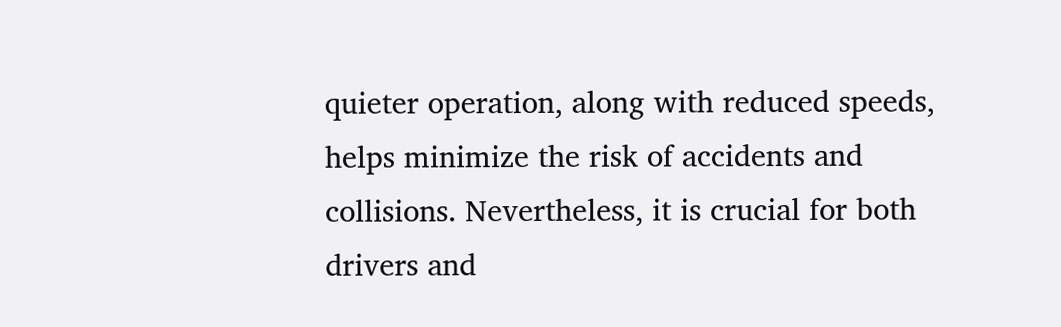quieter operation, along with reduced speeds, helps minimize the risk of accidents and collisions. Nevertheless, it is crucial for both drivers and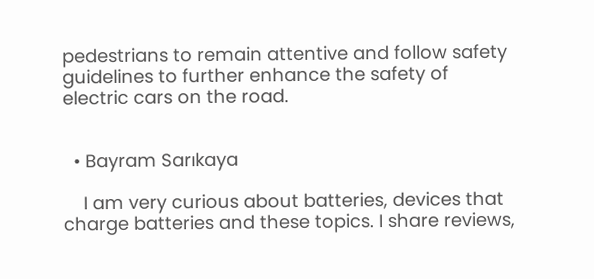pedestrians to remain attentive and follow safety guidelines to further enhance the safety of electric cars on the road.


  • Bayram Sarıkaya

    I am very curious about batteries, devices that charge batteries and these topics. I share reviews,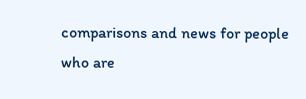comparisons and news for people who are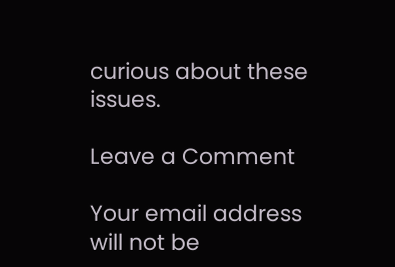curious about these issues.

Leave a Comment

Your email address will not be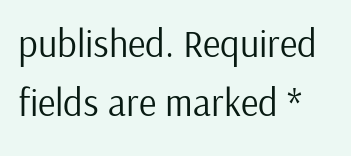published. Required fields are marked *